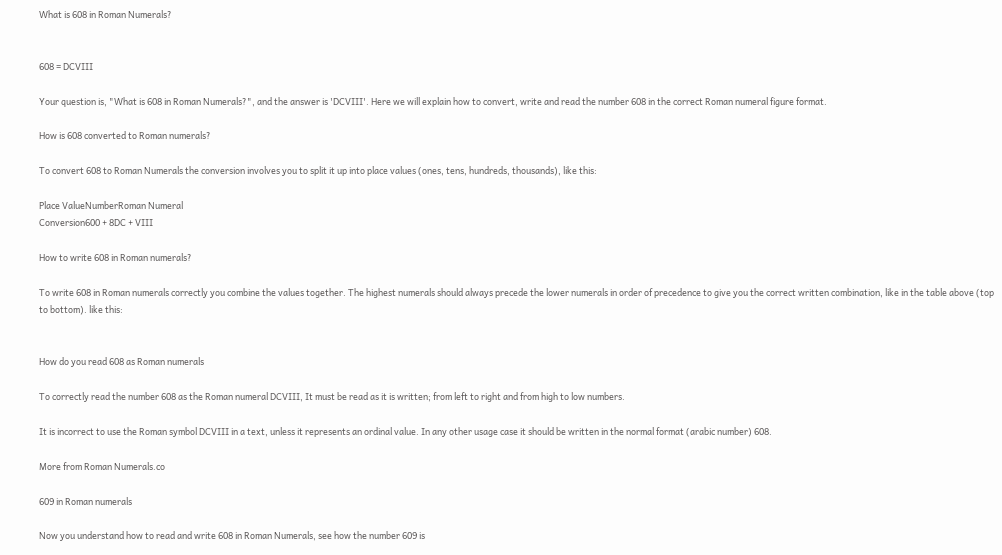What is 608 in Roman Numerals?


608 = DCVIII

Your question is, "What is 608 in Roman Numerals?", and the answer is 'DCVIII'. Here we will explain how to convert, write and read the number 608 in the correct Roman numeral figure format.

How is 608 converted to Roman numerals?

To convert 608 to Roman Numerals the conversion involves you to split it up into place values (ones, tens, hundreds, thousands), like this:

Place ValueNumberRoman Numeral
Conversion600 + 8DC + VIII

How to write 608 in Roman numerals?

To write 608 in Roman numerals correctly you combine the values together. The highest numerals should always precede the lower numerals in order of precedence to give you the correct written combination, like in the table above (top to bottom). like this:


How do you read 608 as Roman numerals

To correctly read the number 608 as the Roman numeral DCVIII, It must be read as it is written; from left to right and from high to low numbers.

It is incorrect to use the Roman symbol DCVIII in a text, unless it represents an ordinal value. In any other usage case it should be written in the normal format (arabic number) 608.

More from Roman Numerals.co

609 in Roman numerals

Now you understand how to read and write 608 in Roman Numerals, see how the number 609 is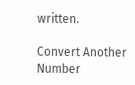written.

Convert Another Number